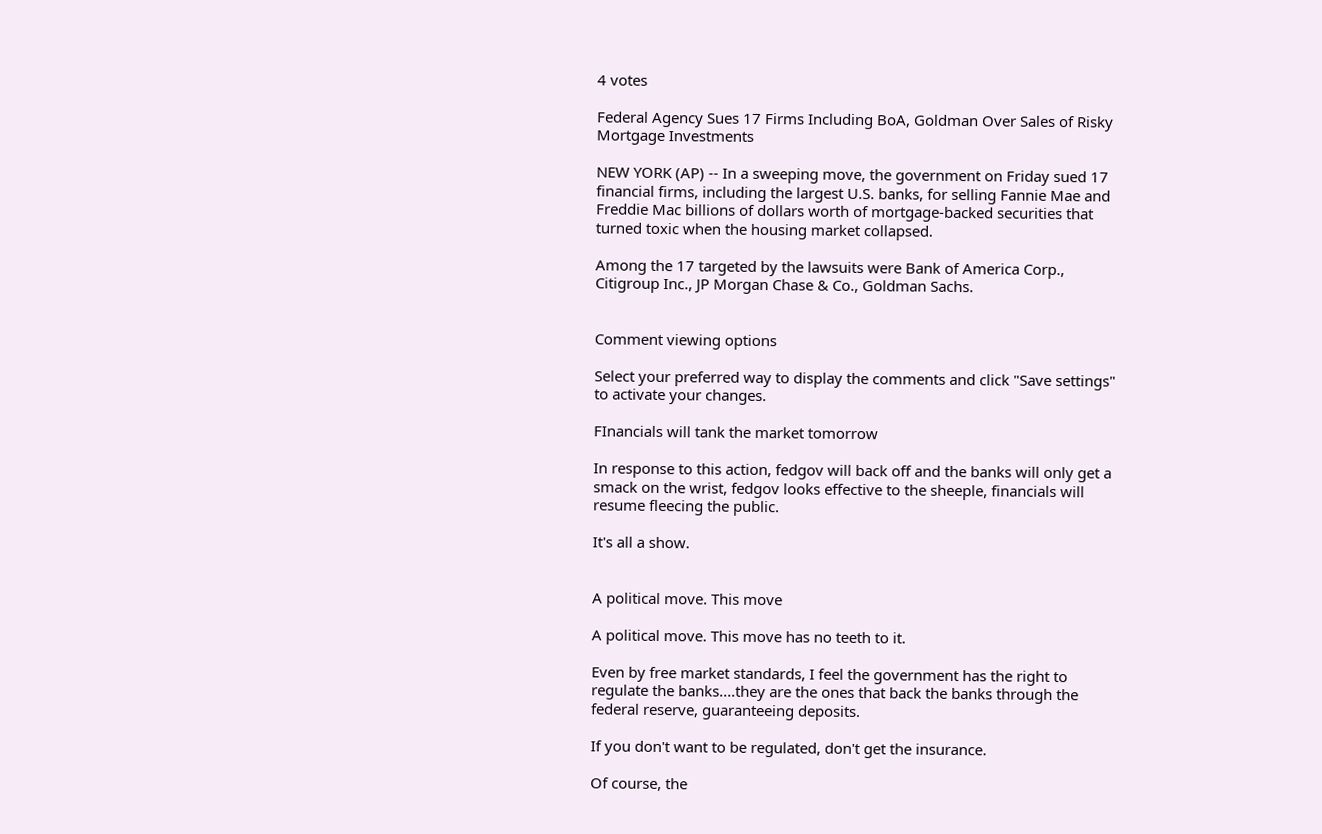4 votes

Federal Agency Sues 17 Firms Including BoA, Goldman Over Sales of Risky Mortgage Investments

NEW YORK (AP) -- In a sweeping move, the government on Friday sued 17 financial firms, including the largest U.S. banks, for selling Fannie Mae and Freddie Mac billions of dollars worth of mortgage-backed securities that turned toxic when the housing market collapsed.

Among the 17 targeted by the lawsuits were Bank of America Corp., Citigroup Inc., JP Morgan Chase & Co., Goldman Sachs.


Comment viewing options

Select your preferred way to display the comments and click "Save settings" to activate your changes.

FInancials will tank the market tomorrow

In response to this action, fedgov will back off and the banks will only get a smack on the wrist, fedgov looks effective to the sheeple, financials will resume fleecing the public.

It's all a show.


A political move. This move

A political move. This move has no teeth to it.

Even by free market standards, I feel the government has the right to regulate the banks....they are the ones that back the banks through the federal reserve, guaranteeing deposits.

If you don't want to be regulated, don't get the insurance.

Of course, the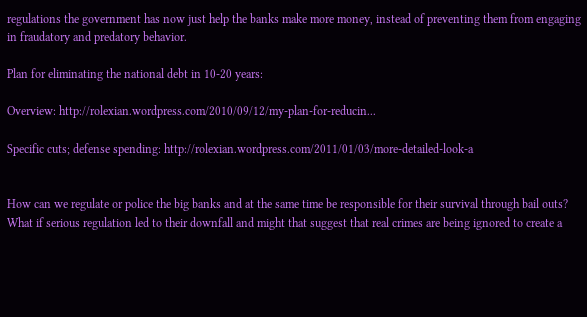regulations the government has now just help the banks make more money, instead of preventing them from engaging in fraudatory and predatory behavior.

Plan for eliminating the national debt in 10-20 years:

Overview: http://rolexian.wordpress.com/2010/09/12/my-plan-for-reducin...

Specific cuts; defense spending: http://rolexian.wordpress.com/2011/01/03/more-detailed-look-a


How can we regulate or police the big banks and at the same time be responsible for their survival through bail outs? What if serious regulation led to their downfall and might that suggest that real crimes are being ignored to create a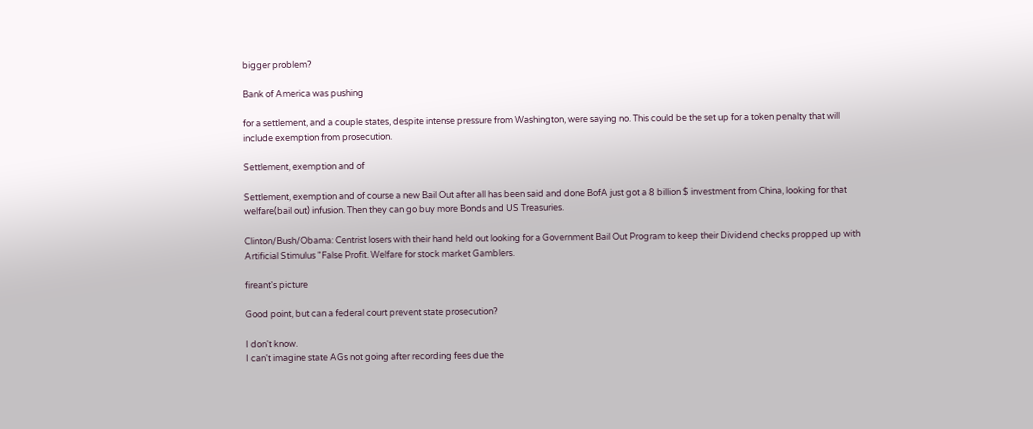bigger problem?

Bank of America was pushing

for a settlement, and a couple states, despite intense pressure from Washington, were saying no. This could be the set up for a token penalty that will include exemption from prosecution.

Settlement, exemption and of

Settlement, exemption and of course a new Bail Out after all has been said and done BofA just got a 8 billion $ investment from China, looking for that welfare(bail out) infusion. Then they can go buy more Bonds and US Treasuries.

Clinton/Bush/Obama: Centrist losers with their hand held out looking for a Government Bail Out Program to keep their Dividend checks propped up with Artificial Stimulus "False Profit. Welfare for stock market Gamblers.

fireant's picture

Good point, but can a federal court prevent state prosecution?

I don't know.
I can't imagine state AGs not going after recording fees due the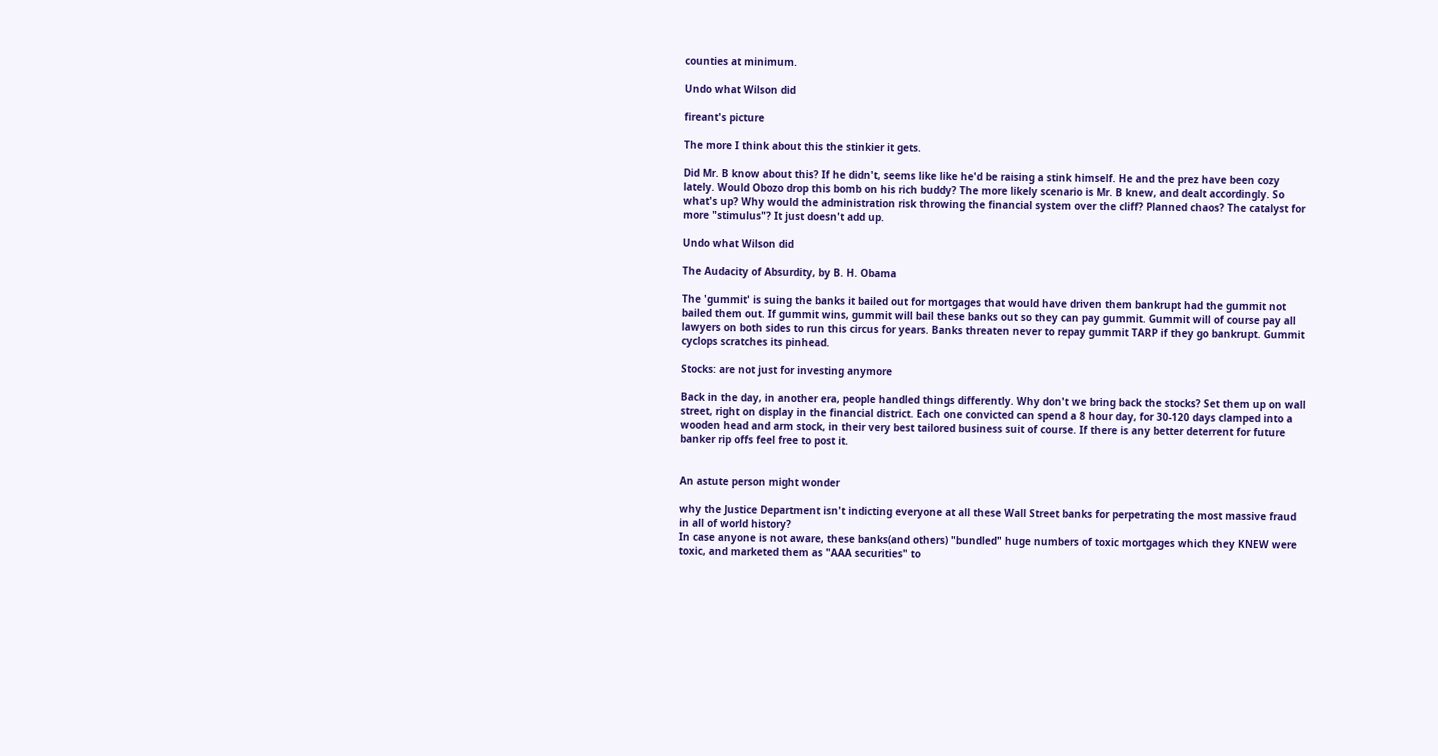counties at minimum.

Undo what Wilson did

fireant's picture

The more I think about this the stinkier it gets.

Did Mr. B know about this? If he didn't, seems like like he'd be raising a stink himself. He and the prez have been cozy lately. Would Obozo drop this bomb on his rich buddy? The more likely scenario is Mr. B knew, and dealt accordingly. So what's up? Why would the administration risk throwing the financial system over the cliff? Planned chaos? The catalyst for more "stimulus"? It just doesn't add up.

Undo what Wilson did

The Audacity of Absurdity, by B. H. Obama

The 'gummit' is suing the banks it bailed out for mortgages that would have driven them bankrupt had the gummit not bailed them out. If gummit wins, gummit will bail these banks out so they can pay gummit. Gummit will of course pay all lawyers on both sides to run this circus for years. Banks threaten never to repay gummit TARP if they go bankrupt. Gummit cyclops scratches its pinhead.

Stocks: are not just for investing anymore

Back in the day, in another era, people handled things differently. Why don't we bring back the stocks? Set them up on wall street, right on display in the financial district. Each one convicted can spend a 8 hour day, for 30-120 days clamped into a wooden head and arm stock, in their very best tailored business suit of course. If there is any better deterrent for future banker rip offs feel free to post it.


An astute person might wonder

why the Justice Department isn't indicting everyone at all these Wall Street banks for perpetrating the most massive fraud in all of world history?
In case anyone is not aware, these banks(and others) "bundled" huge numbers of toxic mortgages which they KNEW were toxic, and marketed them as "AAA securities" to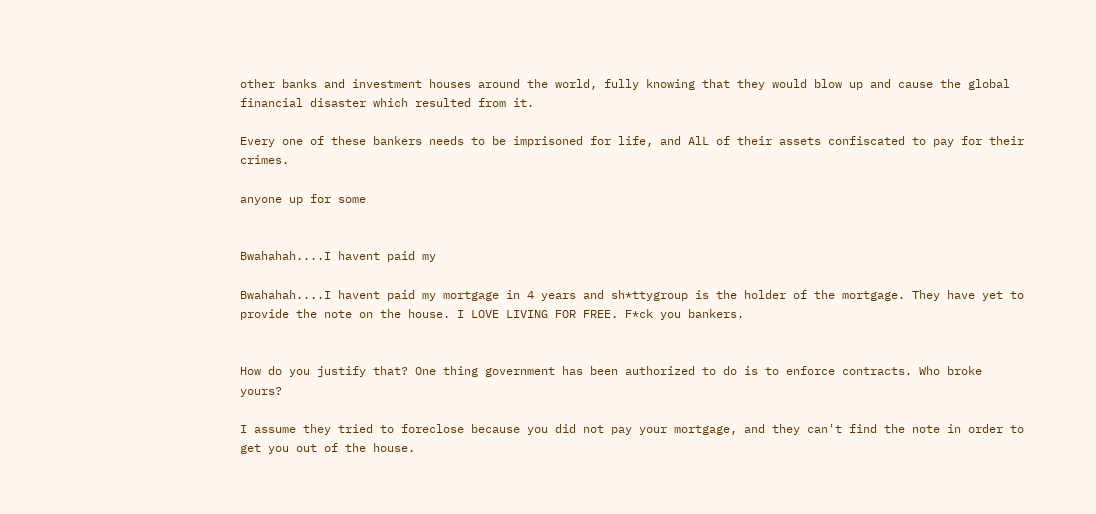other banks and investment houses around the world, fully knowing that they would blow up and cause the global financial disaster which resulted from it.

Every one of these bankers needs to be imprisoned for life, and AlL of their assets confiscated to pay for their crimes.

anyone up for some


Bwahahah....I havent paid my

Bwahahah....I havent paid my mortgage in 4 years and sh*ttygroup is the holder of the mortgage. They have yet to provide the note on the house. I LOVE LIVING FOR FREE. F*ck you bankers.


How do you justify that? One thing government has been authorized to do is to enforce contracts. Who broke yours?

I assume they tried to foreclose because you did not pay your mortgage, and they can't find the note in order to get you out of the house.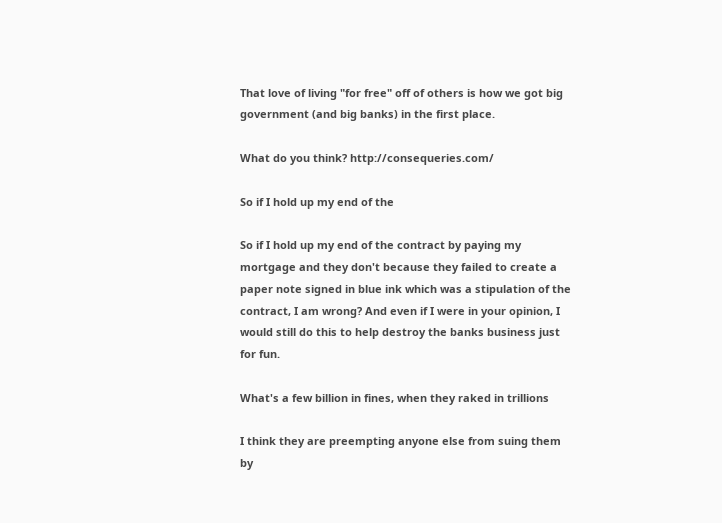That love of living "for free" off of others is how we got big government (and big banks) in the first place.

What do you think? http://consequeries.com/

So if I hold up my end of the

So if I hold up my end of the contract by paying my mortgage and they don't because they failed to create a paper note signed in blue ink which was a stipulation of the contract, I am wrong? And even if I were in your opinion, I would still do this to help destroy the banks business just for fun.

What's a few billion in fines, when they raked in trillions

I think they are preempting anyone else from suing them by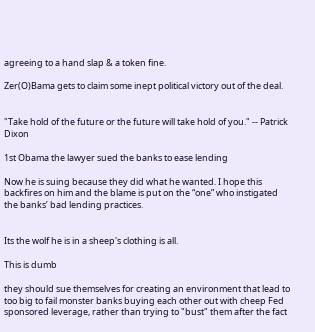agreeing to a hand slap & a token fine.

Zer(O)Bama gets to claim some inept political victory out of the deal.


"Take hold of the future or the future will take hold of you." -- Patrick Dixon

1st Obama the lawyer sued the banks to ease lending

Now he is suing because they did what he wanted. I hope this backfires on him and the blame is put on the “one” who instigated the banks’ bad lending practices.


Its the wolf he is in a sheep's clothing is all.

This is dumb

they should sue themselves for creating an environment that lead to too big to fail monster banks buying each other out with cheep Fed sponsored leverage, rather than trying to "bust" them after the fact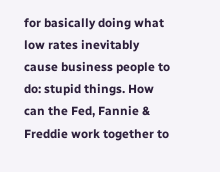for basically doing what low rates inevitably cause business people to do: stupid things. How can the Fed, Fannie & Freddie work together to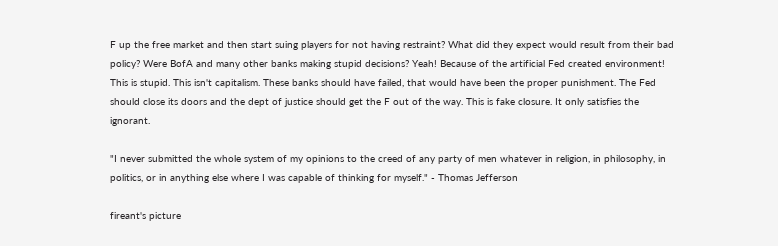F up the free market and then start suing players for not having restraint? What did they expect would result from their bad policy? Were BofA and many other banks making stupid decisions? Yeah! Because of the artificial Fed created environment! This is stupid. This isn't capitalism. These banks should have failed, that would have been the proper punishment. The Fed should close its doors and the dept of justice should get the F out of the way. This is fake closure. It only satisfies the ignorant.

"I never submitted the whole system of my opinions to the creed of any party of men whatever in religion, in philosophy, in politics, or in anything else where I was capable of thinking for myself." - Thomas Jefferson

fireant's picture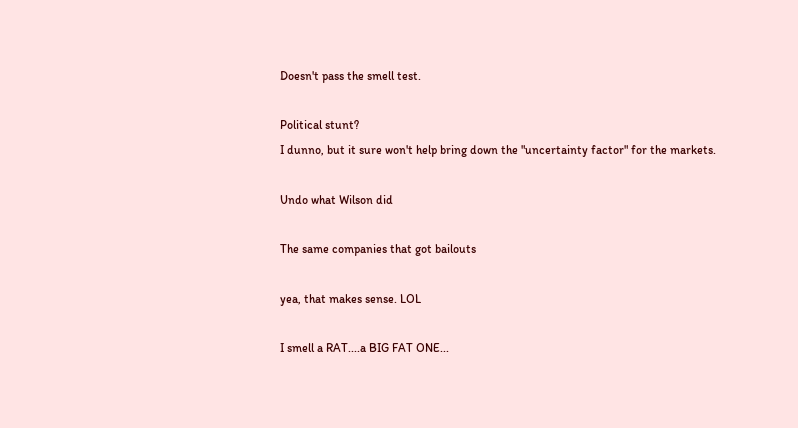Doesn't pass the smell test.

Political stunt?
I dunno, but it sure won't help bring down the "uncertainty factor" for the markets.

Undo what Wilson did

The same companies that got bailouts

yea, that makes sense. LOL

I smell a RAT....a BIG FAT ONE...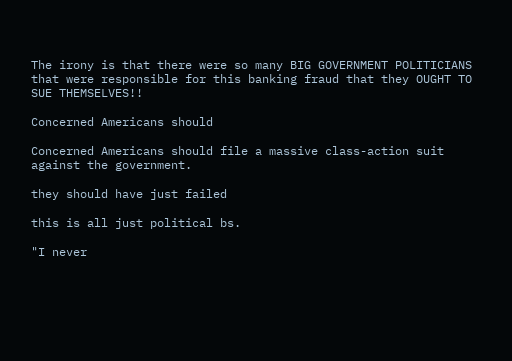The irony is that there were so many BIG GOVERNMENT POLITICIANS that were responsible for this banking fraud that they OUGHT TO SUE THEMSELVES!!

Concerned Americans should

Concerned Americans should file a massive class-action suit against the government.

they should have just failed

this is all just political bs.

"I never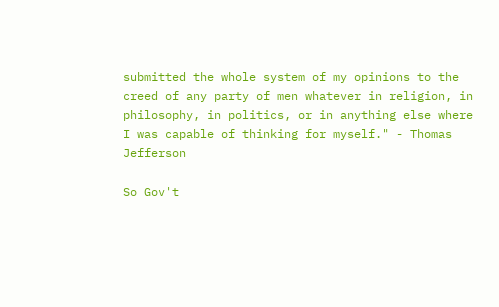submitted the whole system of my opinions to the creed of any party of men whatever in religion, in philosophy, in politics, or in anything else where I was capable of thinking for myself." - Thomas Jefferson

So Gov't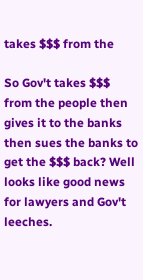takes $$$ from the

So Gov't takes $$$ from the people then gives it to the banks then sues the banks to get the $$$ back? Well looks like good news for lawyers and Gov't leeches.